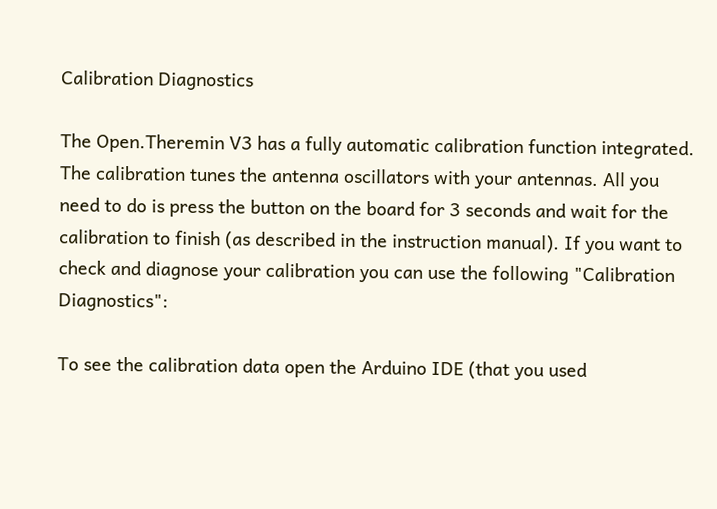Calibration Diagnostics

The Open.Theremin V3 has a fully automatic calibration function integrated. The calibration tunes the antenna oscillators with your antennas. All you need to do is press the button on the board for 3 seconds and wait for the calibration to finish (as described in the instruction manual). If you want to check and diagnose your calibration you can use the following "Calibration Diagnostics":

To see the calibration data open the Arduino IDE (that you used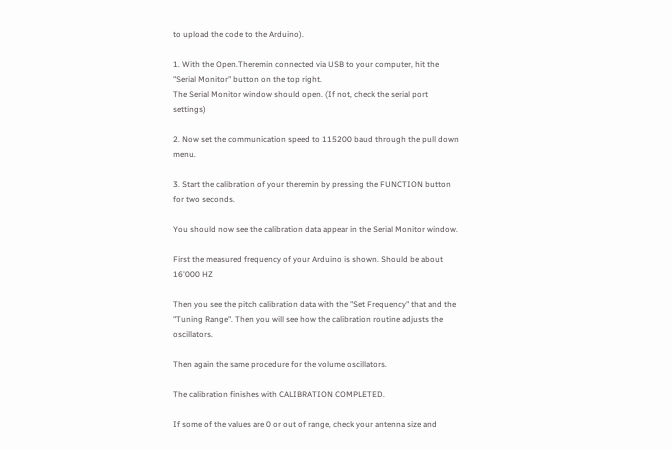to upload the code to the Arduino).

1. With the Open.Theremin connected via USB to your computer, hit the "Serial Monitor" button on the top right.
The Serial Monitor window should open. (If not, check the serial port settings)

2. Now set the communication speed to 115200 baud through the pull down menu.

3. Start the calibration of your theremin by pressing the FUNCTION button for two seconds.

You should now see the calibration data appear in the Serial Monitor window.

First the measured frequency of your Arduino is shown. Should be about 16'000 HZ

Then you see the pitch calibration data with the "Set Frequency" that and the "Tuning Range". Then you will see how the calibration routine adjusts the oscillators.

Then again the same procedure for the volume oscillators.

The calibration finishes with CALIBRATION COMPLETED.

If some of the values are 0 or out of range, check your antenna size and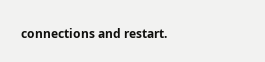connections and restart.